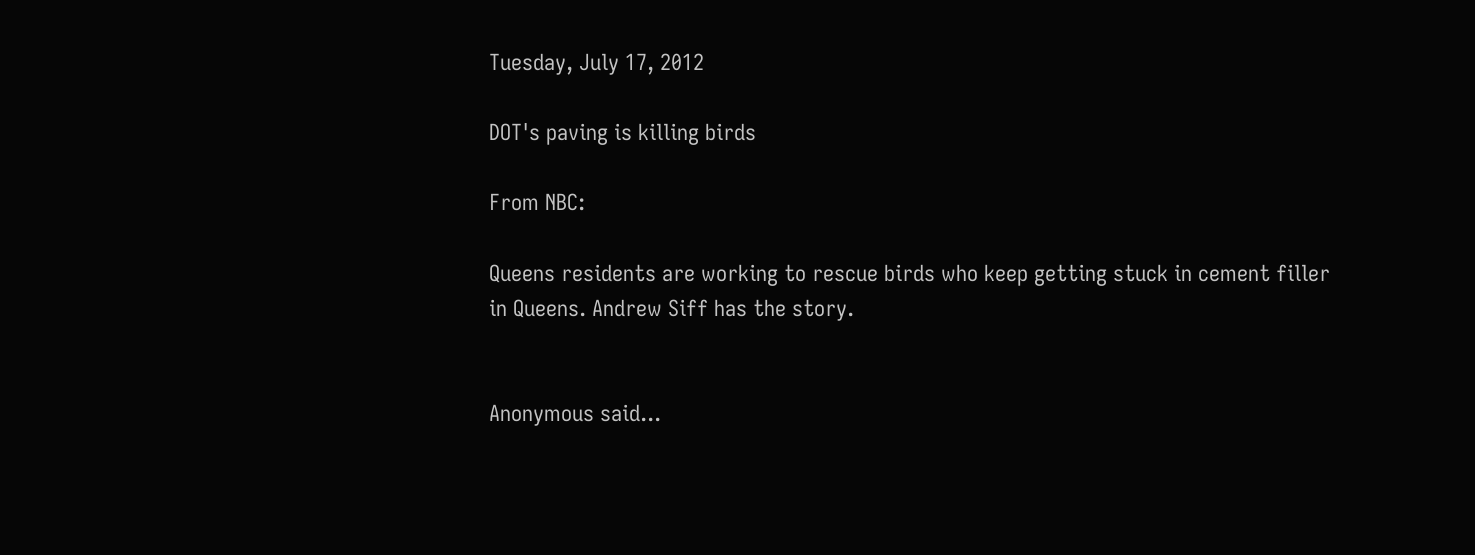Tuesday, July 17, 2012

DOT's paving is killing birds

From NBC:

Queens residents are working to rescue birds who keep getting stuck in cement filler in Queens. Andrew Siff has the story.


Anonymous said...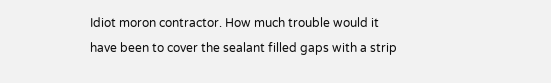Idiot moron contractor. How much trouble would it have been to cover the sealant filled gaps with a strip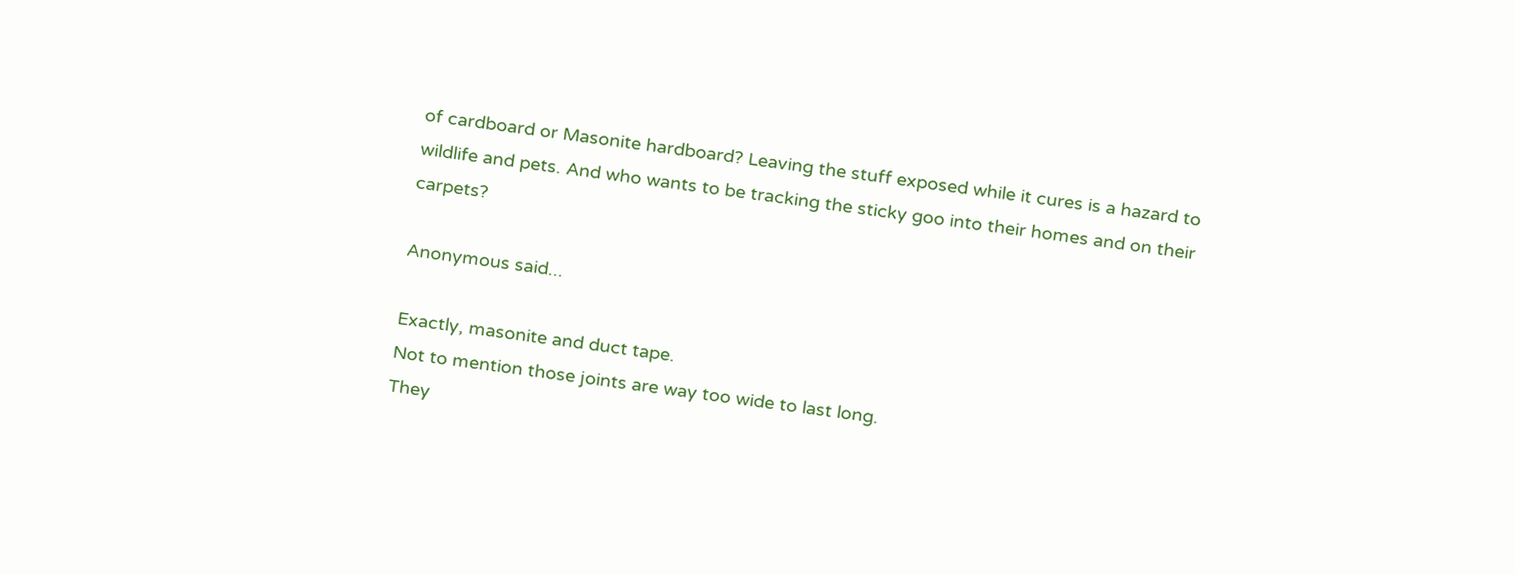of cardboard or Masonite hardboard? Leaving the stuff exposed while it cures is a hazard to wildlife and pets. And who wants to be tracking the sticky goo into their homes and on their carpets?

Anonymous said...

Exactly, masonite and duct tape.
Not to mention those joints are way too wide to last long.
They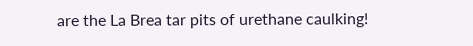are the La Brea tar pits of urethane caulking!